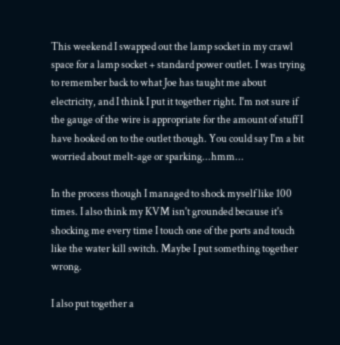This weekend I swapped out the lamp socket in my crawl space for a lamp socket + standard power outlet. I was trying to remember back to what Joe has taught me about electricity, and I think I put it together right. I'm not sure if the gauge of the wire is appropriate for the amount of stuff I have hooked on to the outlet though. You could say I'm a bit worried about melt-age or sparking...hmm...

In the process though I managed to shock myself like 100 times. I also think my KVM isn't grounded because it's shocking me every time I touch one of the ports and touch like the water kill switch. Maybe I put something together wrong.

I also put together a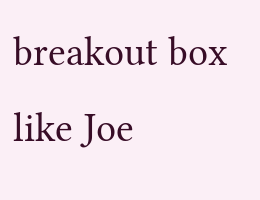breakout box like Joe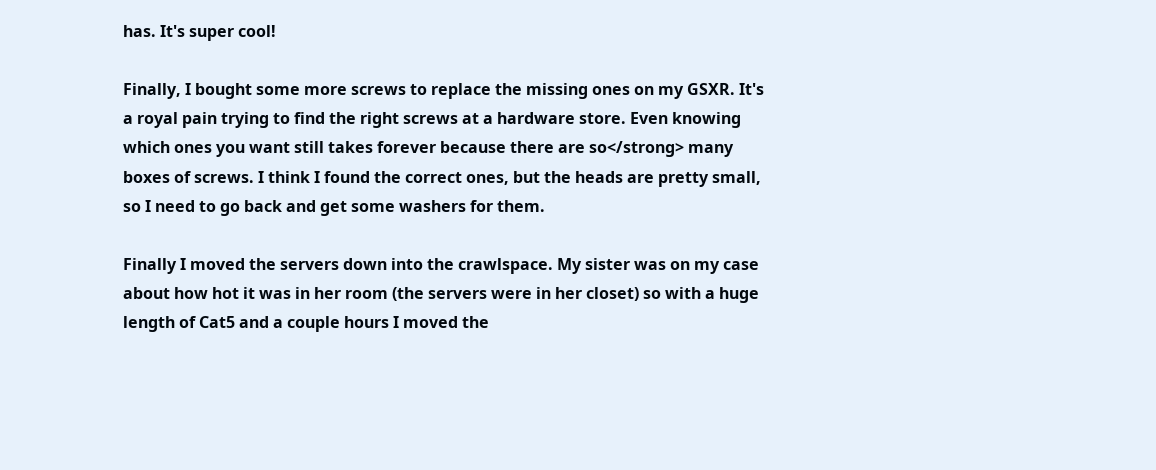has. It's super cool!

Finally, I bought some more screws to replace the missing ones on my GSXR. It's a royal pain trying to find the right screws at a hardware store. Even knowing which ones you want still takes forever because there are so</strong> many boxes of screws. I think I found the correct ones, but the heads are pretty small, so I need to go back and get some washers for them.

Finally I moved the servers down into the crawlspace. My sister was on my case about how hot it was in her room (the servers were in her closet) so with a huge length of Cat5 and a couple hours I moved the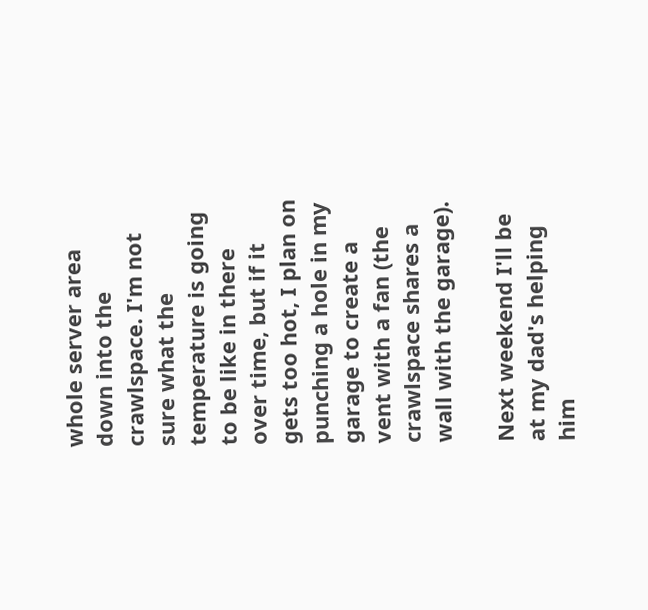whole server area down into the crawlspace. I'm not sure what the temperature is going to be like in there over time, but if it gets too hot, I plan on punching a hole in my garage to create a vent with a fan (the crawlspace shares a wall with the garage).

Next weekend I'll be at my dad's helping him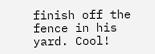finish off the fence in his yard. Cool!